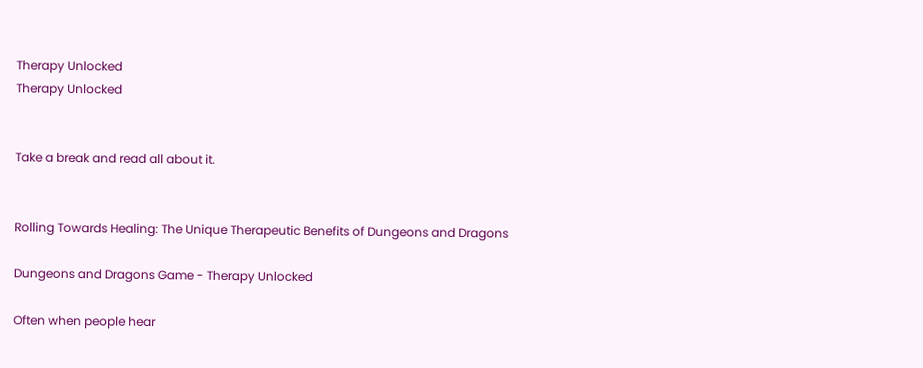Therapy Unlocked
Therapy Unlocked


Take a break and read all about it.


Rolling Towards Healing: The Unique Therapeutic Benefits of Dungeons and Dragons

Dungeons and Dragons Game - Therapy Unlocked

Often when people hear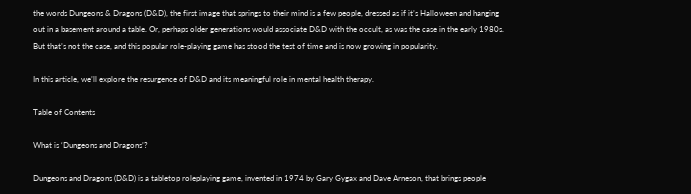the words Dungeons & Dragons (D&D), the first image that springs to their mind is a few people, dressed as if it’s Halloween and hanging out in a basement around a table. Or, perhaps older generations would associate D&D with the occult, as was the case in the early 1980s. But that’s not the case, and this popular role-playing game has stood the test of time and is now growing in popularity.

In this article, we’ll explore the resurgence of D&D and its meaningful role in mental health therapy.

Table of Contents

What is ‘Dungeons and Dragons’?

Dungeons and Dragons (D&D) is a tabletop roleplaying game, invented in 1974 by Gary Gygax and Dave Arneson, that brings people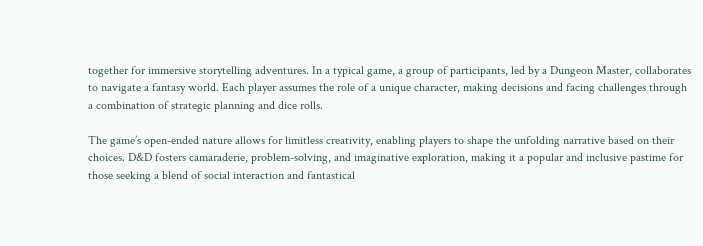together for immersive storytelling adventures. In a typical game, a group of participants, led by a Dungeon Master, collaborates to navigate a fantasy world. Each player assumes the role of a unique character, making decisions and facing challenges through a combination of strategic planning and dice rolls.

The game’s open-ended nature allows for limitless creativity, enabling players to shape the unfolding narrative based on their choices. D&D fosters camaraderie, problem-solving, and imaginative exploration, making it a popular and inclusive pastime for those seeking a blend of social interaction and fantastical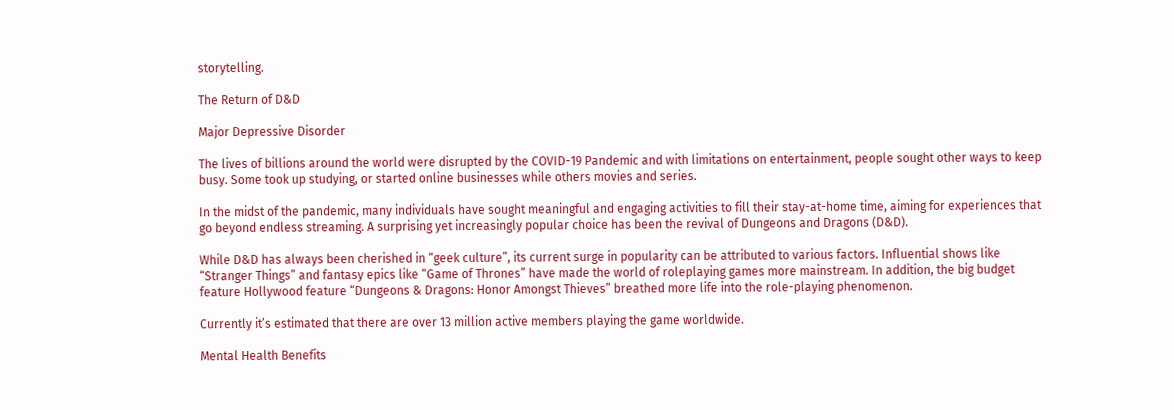storytelling.

The Return of D&D

Major Depressive Disorder

The lives of billions around the world were disrupted by the COVID-19 Pandemic and with limitations on entertainment, people sought other ways to keep busy. Some took up studying, or started online businesses while others movies and series.

In the midst of the pandemic, many individuals have sought meaningful and engaging activities to fill their stay-at-home time, aiming for experiences that go beyond endless streaming. A surprising yet increasingly popular choice has been the revival of Dungeons and Dragons (D&D).

While D&D has always been cherished in “geek culture”, its current surge in popularity can be attributed to various factors. Influential shows like “Stranger Things” and fantasy epics like “Game of Thrones” have made the world of roleplaying games more mainstream. In addition, the big budget feature Hollywood feature “Dungeons & Dragons: Honor Amongst Thieves” breathed more life into the role-playing phenomenon.

Currently it’s estimated that there are over 13 million active members playing the game worldwide.

Mental Health Benefits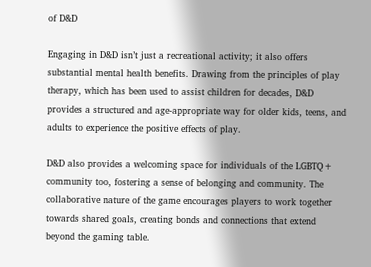of D&D

Engaging in D&D isn’t just a recreational activity; it also offers substantial mental health benefits. Drawing from the principles of play therapy, which has been used to assist children for decades, D&D provides a structured and age-appropriate way for older kids, teens, and adults to experience the positive effects of play.

D&D also provides a welcoming space for individuals of the LGBTQ+ community too, fostering a sense of belonging and community. The collaborative nature of the game encourages players to work together towards shared goals, creating bonds and connections that extend beyond the gaming table.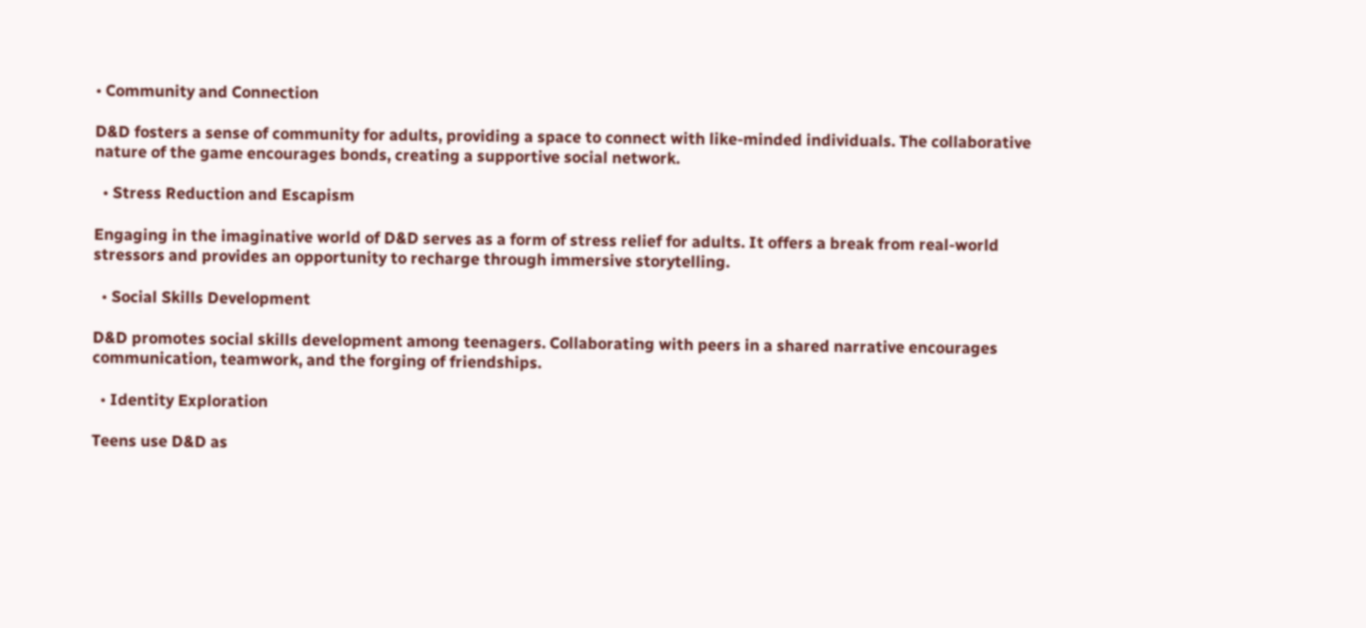• Community and Connection

D&D fosters a sense of community for adults, providing a space to connect with like-minded individuals. The collaborative nature of the game encourages bonds, creating a supportive social network.

  • Stress Reduction and Escapism

Engaging in the imaginative world of D&D serves as a form of stress relief for adults. It offers a break from real-world stressors and provides an opportunity to recharge through immersive storytelling.

  • Social Skills Development

D&D promotes social skills development among teenagers. Collaborating with peers in a shared narrative encourages communication, teamwork, and the forging of friendships.

  • Identity Exploration

Teens use D&D as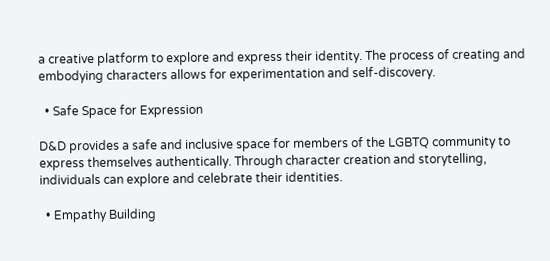a creative platform to explore and express their identity. The process of creating and embodying characters allows for experimentation and self-discovery.

  • Safe Space for Expression

D&D provides a safe and inclusive space for members of the LGBTQ community to express themselves authentically. Through character creation and storytelling, individuals can explore and celebrate their identities.

  • Empathy Building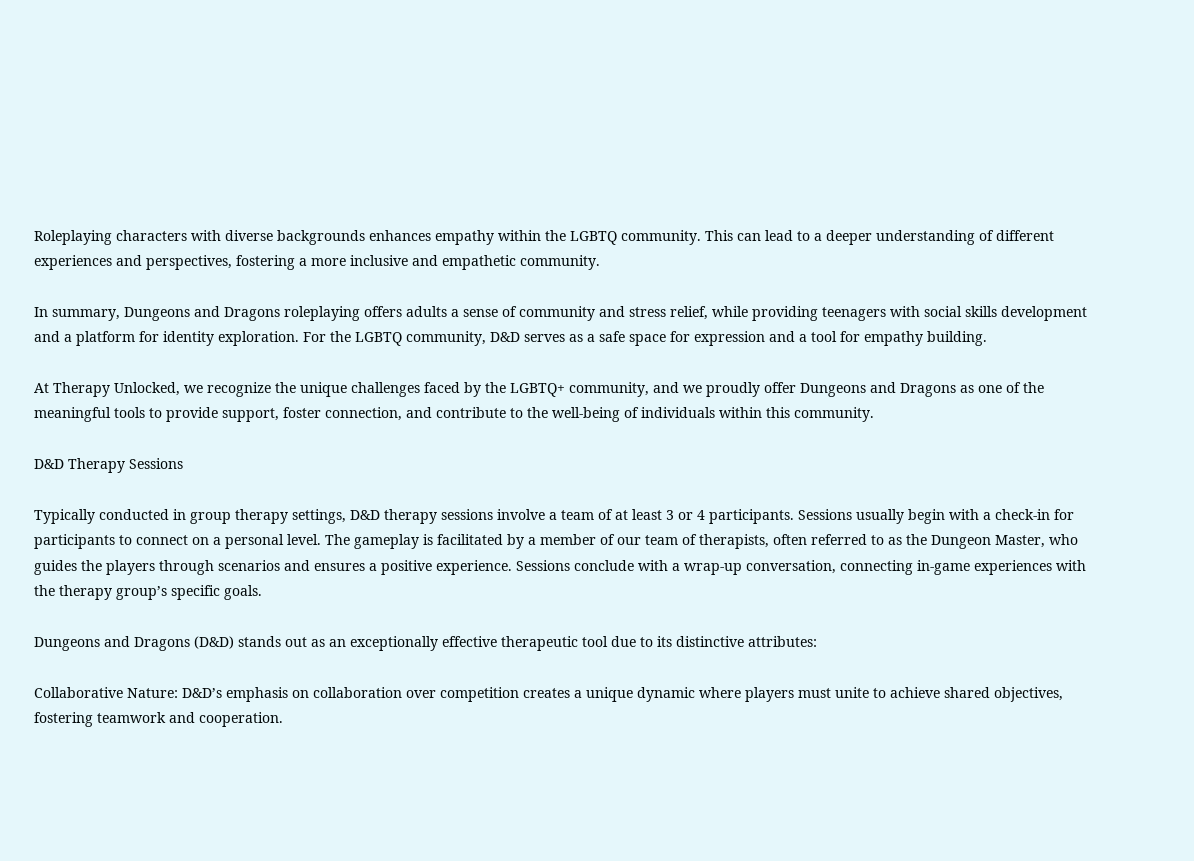Roleplaying characters with diverse backgrounds enhances empathy within the LGBTQ community. This can lead to a deeper understanding of different experiences and perspectives, fostering a more inclusive and empathetic community.

In summary, Dungeons and Dragons roleplaying offers adults a sense of community and stress relief, while providing teenagers with social skills development and a platform for identity exploration. For the LGBTQ community, D&D serves as a safe space for expression and a tool for empathy building.

At Therapy Unlocked, we recognize the unique challenges faced by the LGBTQ+ community, and we proudly offer Dungeons and Dragons as one of the meaningful tools to provide support, foster connection, and contribute to the well-being of individuals within this community.

D&D Therapy Sessions

Typically conducted in group therapy settings, D&D therapy sessions involve a team of at least 3 or 4 participants. Sessions usually begin with a check-in for participants to connect on a personal level. The gameplay is facilitated by a member of our team of therapists, often referred to as the Dungeon Master, who guides the players through scenarios and ensures a positive experience. Sessions conclude with a wrap-up conversation, connecting in-game experiences with the therapy group’s specific goals.

Dungeons and Dragons (D&D) stands out as an exceptionally effective therapeutic tool due to its distinctive attributes:

Collaborative Nature: D&D’s emphasis on collaboration over competition creates a unique dynamic where players must unite to achieve shared objectives, fostering teamwork and cooperation.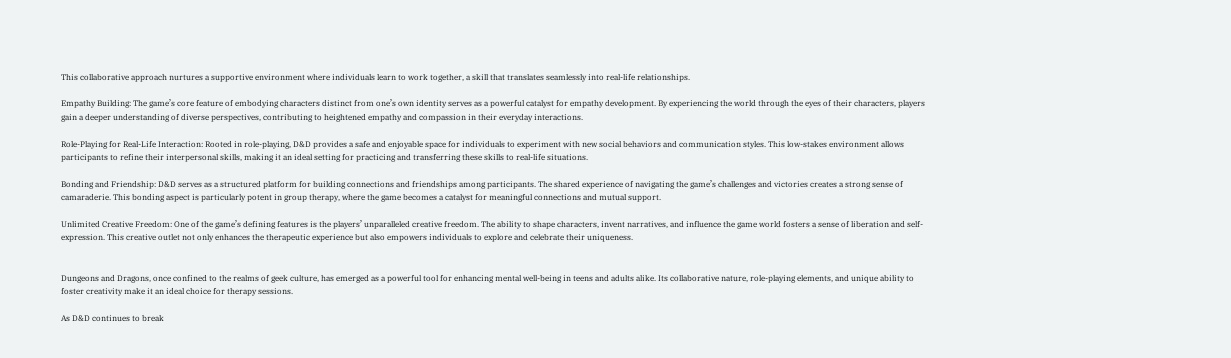This collaborative approach nurtures a supportive environment where individuals learn to work together, a skill that translates seamlessly into real-life relationships.

Empathy Building: The game’s core feature of embodying characters distinct from one’s own identity serves as a powerful catalyst for empathy development. By experiencing the world through the eyes of their characters, players gain a deeper understanding of diverse perspectives, contributing to heightened empathy and compassion in their everyday interactions.

Role-Playing for Real-Life Interaction: Rooted in role-playing, D&D provides a safe and enjoyable space for individuals to experiment with new social behaviors and communication styles. This low-stakes environment allows participants to refine their interpersonal skills, making it an ideal setting for practicing and transferring these skills to real-life situations.

Bonding and Friendship: D&D serves as a structured platform for building connections and friendships among participants. The shared experience of navigating the game’s challenges and victories creates a strong sense of camaraderie. This bonding aspect is particularly potent in group therapy, where the game becomes a catalyst for meaningful connections and mutual support.

Unlimited Creative Freedom: One of the game’s defining features is the players’ unparalleled creative freedom. The ability to shape characters, invent narratives, and influence the game world fosters a sense of liberation and self-expression. This creative outlet not only enhances the therapeutic experience but also empowers individuals to explore and celebrate their uniqueness.


Dungeons and Dragons, once confined to the realms of geek culture, has emerged as a powerful tool for enhancing mental well-being in teens and adults alike. Its collaborative nature, role-playing elements, and unique ability to foster creativity make it an ideal choice for therapy sessions.

As D&D continues to break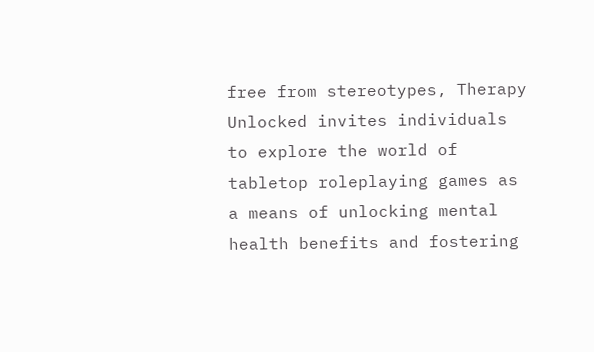free from stereotypes, Therapy Unlocked invites individuals to explore the world of tabletop roleplaying games as a means of unlocking mental health benefits and fostering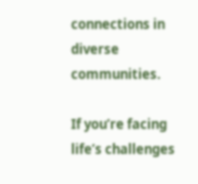connections in diverse communities.

If you’re facing life’s challenges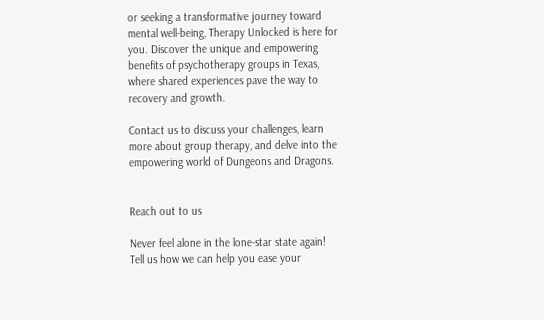or seeking a transformative journey toward mental well-being, Therapy Unlocked is here for you. Discover the unique and empowering benefits of psychotherapy groups in Texas, where shared experiences pave the way to recovery and growth.

Contact us to discuss your challenges, learn more about group therapy, and delve into the empowering world of Dungeons and Dragons.


Reach out to us

Never feel alone in the lone-star state again!
Tell us how we can help you ease your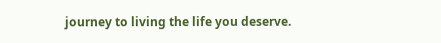journey to living the life you deserve.